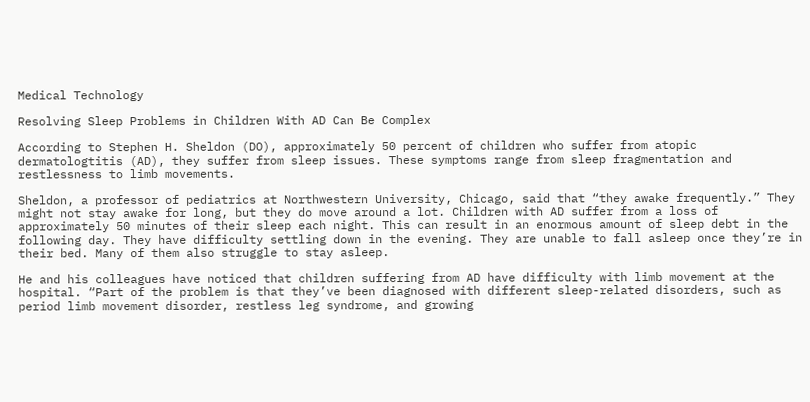Medical Technology

Resolving Sleep Problems in Children With AD Can Be Complex

According to Stephen H. Sheldon (DO), approximately 50 percent of children who suffer from atopic dermatologtitis (AD), they suffer from sleep issues. These symptoms range from sleep fragmentation and restlessness to limb movements.

Sheldon, a professor of pediatrics at Northwestern University, Chicago, said that “they awake frequently.” They might not stay awake for long, but they do move around a lot. Children with AD suffer from a loss of approximately 50 minutes of their sleep each night. This can result in an enormous amount of sleep debt in the following day. They have difficulty settling down in the evening. They are unable to fall asleep once they’re in their bed. Many of them also struggle to stay asleep.

He and his colleagues have noticed that children suffering from AD have difficulty with limb movement at the hospital. “Part of the problem is that they’ve been diagnosed with different sleep-related disorders, such as period limb movement disorder, restless leg syndrome, and growing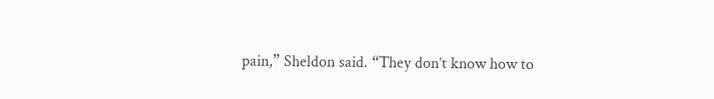pain,” Sheldon said. “They don’t know how to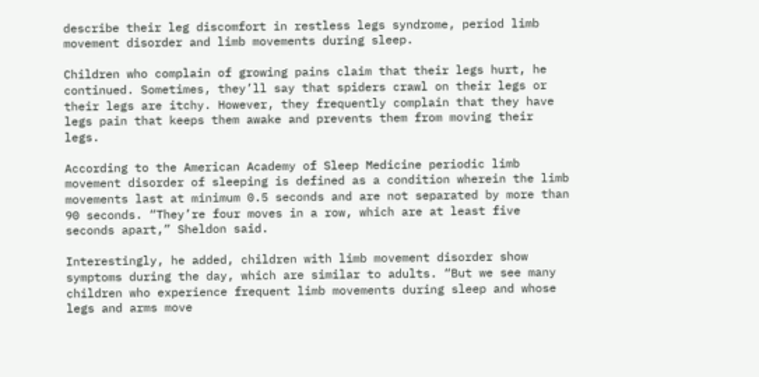describe their leg discomfort in restless legs syndrome, period limb movement disorder and limb movements during sleep.

Children who complain of growing pains claim that their legs hurt, he continued. Sometimes, they’ll say that spiders crawl on their legs or their legs are itchy. However, they frequently complain that they have legs pain that keeps them awake and prevents them from moving their legs.

According to the American Academy of Sleep Medicine periodic limb movement disorder of sleeping is defined as a condition wherein the limb movements last at minimum 0.5 seconds and are not separated by more than 90 seconds. “They’re four moves in a row, which are at least five seconds apart,” Sheldon said.

Interestingly, he added, children with limb movement disorder show symptoms during the day, which are similar to adults. “But we see many children who experience frequent limb movements during sleep and whose legs and arms move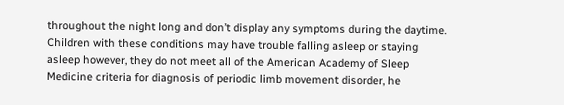throughout the night long and don’t display any symptoms during the daytime. Children with these conditions may have trouble falling asleep or staying asleep however, they do not meet all of the American Academy of Sleep Medicine criteria for diagnosis of periodic limb movement disorder, he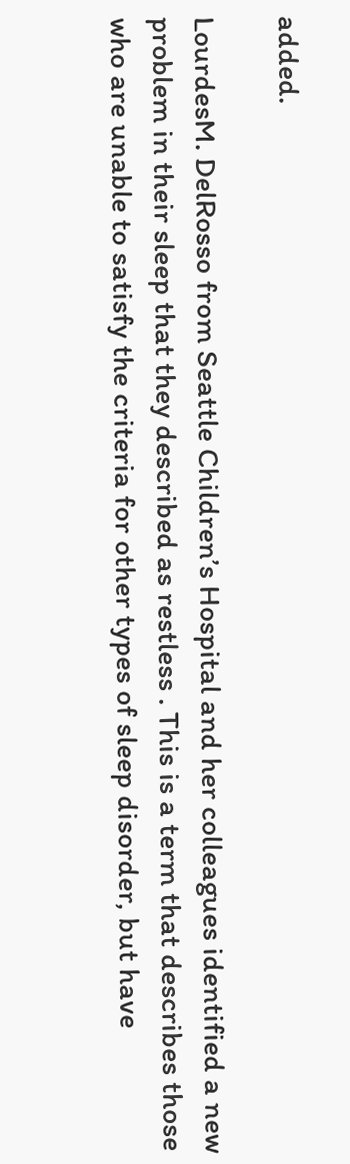added.

LourdesM. DelRosso from Seattle Children’s Hospital and her colleagues identified a new problem in their sleep that they described as restless . This is a term that describes those who are unable to satisfy the criteria for other types of sleep disorder, but have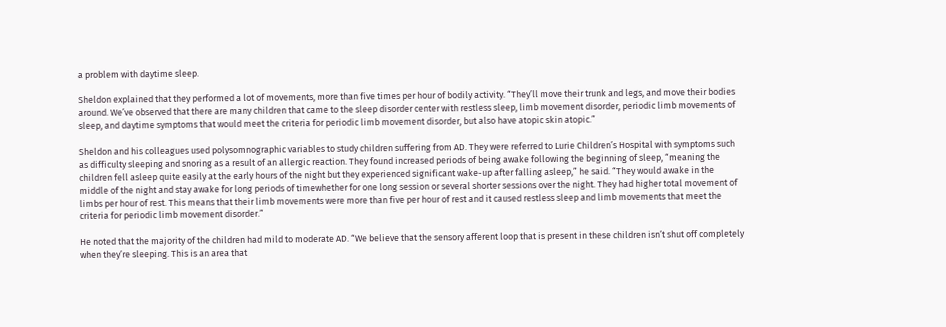a problem with daytime sleep.

Sheldon explained that they performed a lot of movements, more than five times per hour of bodily activity. “They’ll move their trunk and legs, and move their bodies around. We’ve observed that there are many children that came to the sleep disorder center with restless sleep, limb movement disorder, periodic limb movements of sleep, and daytime symptoms that would meet the criteria for periodic limb movement disorder, but also have atopic skin atopic.”

Sheldon and his colleagues used polysomnographic variables to study children suffering from AD. They were referred to Lurie Children’s Hospital with symptoms such as difficulty sleeping and snoring as a result of an allergic reaction. They found increased periods of being awake following the beginning of sleep, “meaning the children fell asleep quite easily at the early hours of the night but they experienced significant wake-up after falling asleep,” he said. “They would awake in the middle of the night and stay awake for long periods of timewhether for one long session or several shorter sessions over the night. They had higher total movement of limbs per hour of rest. This means that their limb movements were more than five per hour of rest and it caused restless sleep and limb movements that meet the criteria for periodic limb movement disorder.”

He noted that the majority of the children had mild to moderate AD. “We believe that the sensory afferent loop that is present in these children isn’t shut off completely when they’re sleeping. This is an area that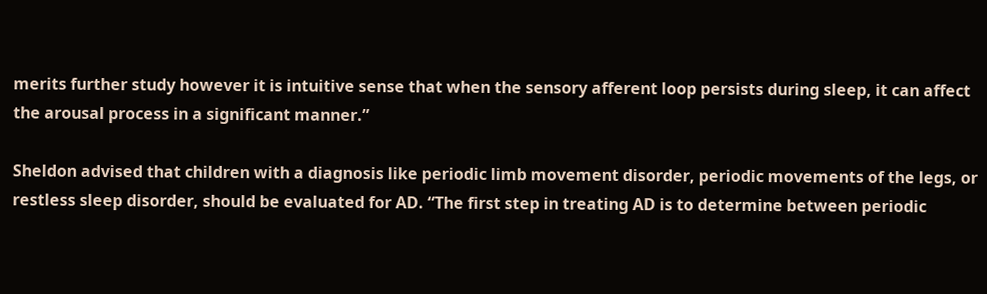merits further study however it is intuitive sense that when the sensory afferent loop persists during sleep, it can affect the arousal process in a significant manner.”

Sheldon advised that children with a diagnosis like periodic limb movement disorder, periodic movements of the legs, or restless sleep disorder, should be evaluated for AD. “The first step in treating AD is to determine between periodic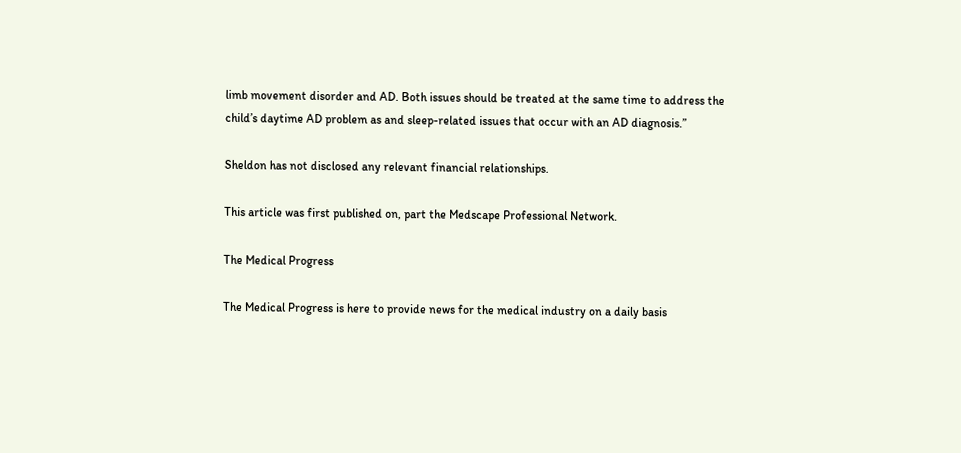limb movement disorder and AD. Both issues should be treated at the same time to address the child’s daytime AD problem as and sleep-related issues that occur with an AD diagnosis.”

Sheldon has not disclosed any relevant financial relationships.

This article was first published on, part the Medscape Professional Network.

The Medical Progress

The Medical Progress is here to provide news for the medical industry on a daily basis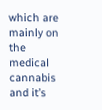which are mainly on the medical cannabis and it’s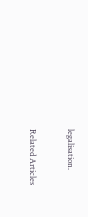legalisation.

Related Articles